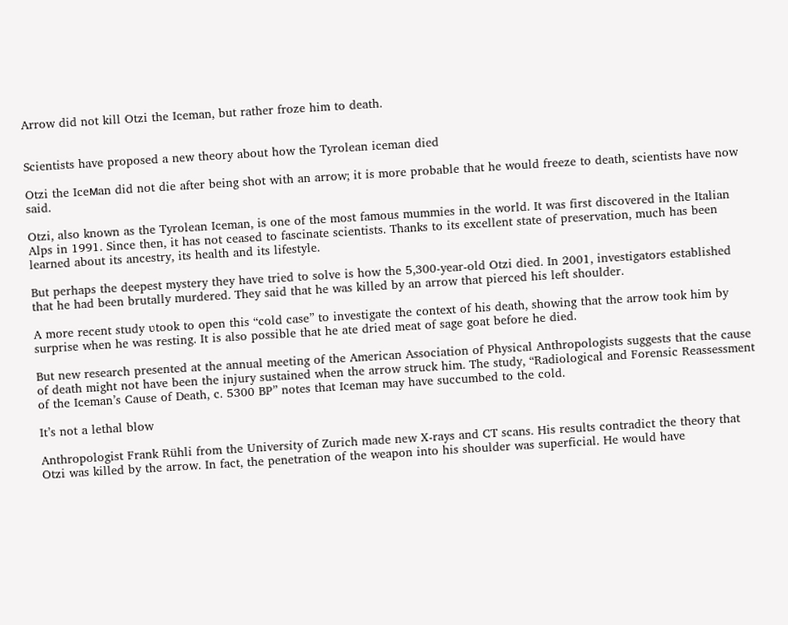Arrow did not kill Otzi the Iceman, but rather froze him to death.


Scientists have proposed a new theory about how the Tyrolean iceman died

Otzi the Iceмan did not die after being shot with an arrow; it is more probable that he would freeze to death, scientists have now said.

Otzi, also known as the Tyrolean Iceman, is one of the most famous mummies in the world. It was first discovered in the Italian Alps in 1991. Since then, it has not ceased to fascinate scientists. Thanks to its excellent state of preservation, much has been learned about its ancestry, its health and its lifestyle.

But perhaps the deepest mystery they have tried to solve is how the 5,300-year-old Otzi died. In 2001, investigators established that he had been brutally murdered. They said that he was killed by an arrow that pierced his left shoulder.

A more recent study ʋtook to open this “cold case” to investigate the context of his death, showing that the arrow took him by surprise when he was resting. It is also possible that he ate dried meat of sage goat before he died.

But new research presented at the annual meeting of the American Association of Physical Anthropologists suggests that the cause of death might not have been the injury sustained when the arrow struck him. The study, “Radiological and Forensic Reassessment of the Iceman’s Cause of Death, c. 5300 BP” notes that Iceman may have succumbed to the cold.

It’s not a lethal blow

Anthropologist Frank Rühli from the University of Zurich made new X-rays and CT scans. His results contradict the theory that Otzi was killed by the arrow. In fact, the penetration of the weapon into his shoulder was superficial. He would have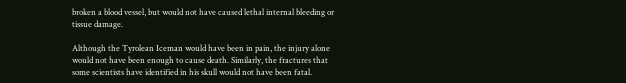broken a blood vessel, but would not have caused lethal internal bleeding or tissue damage.

Although the Tyrolean Iceman would have been in pain, the injury alone would not have been enough to cause death. Similarly, the fractures that some scientists have identified in his skull would not have been fatal.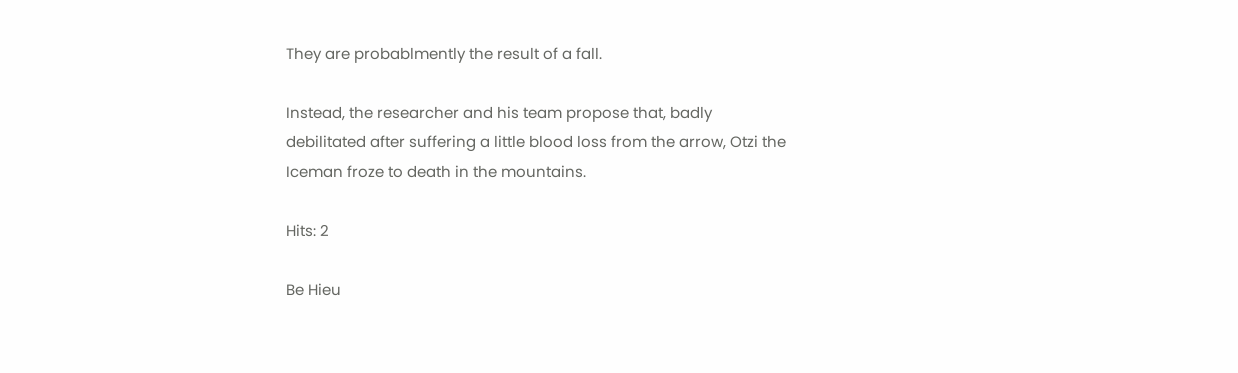They are probablmently the result of a fall.

Instead, the researcher and his team propose that, badly debilitated after suffering a little blood loss from the arrow, Otzi the Iceman froze to death in the mountains.

Hits: 2

Be Hieu